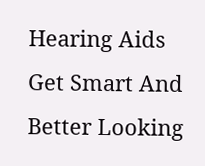Hearing Aids Get Smart And Better Looking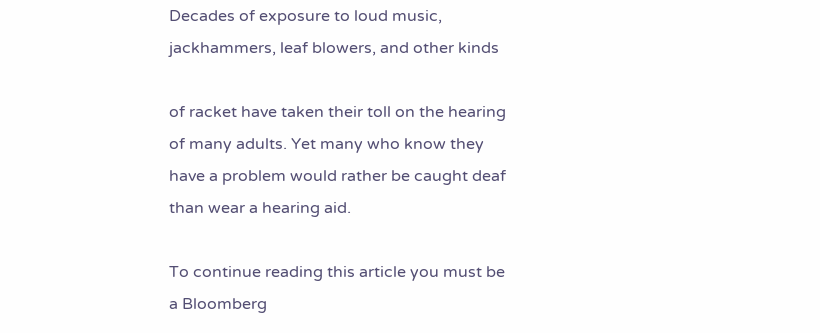Decades of exposure to loud music, jackhammers, leaf blowers, and other kinds

of racket have taken their toll on the hearing of many adults. Yet many who know they have a problem would rather be caught deaf than wear a hearing aid.

To continue reading this article you must be a Bloomberg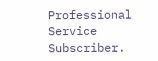Professional Service Subscriber.